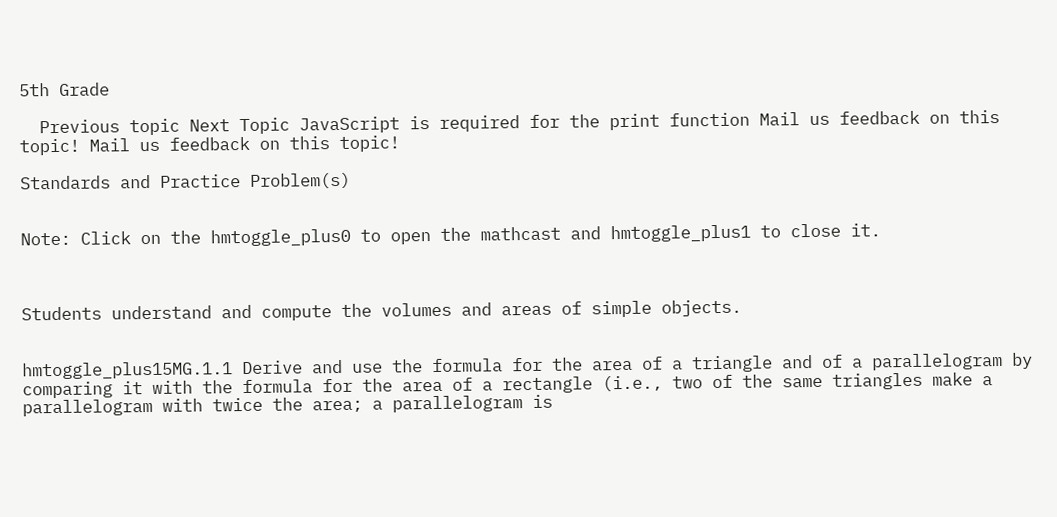5th Grade

  Previous topic Next Topic JavaScript is required for the print function Mail us feedback on this topic! Mail us feedback on this topic!

Standards and Practice Problem(s)


Note: Click on the hmtoggle_plus0 to open the mathcast and hmtoggle_plus1 to close it.



Students understand and compute the volumes and areas of simple objects.


hmtoggle_plus15MG.1.1 Derive and use the formula for the area of a triangle and of a parallelogram by comparing it with the formula for the area of a rectangle (i.e., two of the same triangles make a parallelogram with twice the area; a parallelogram is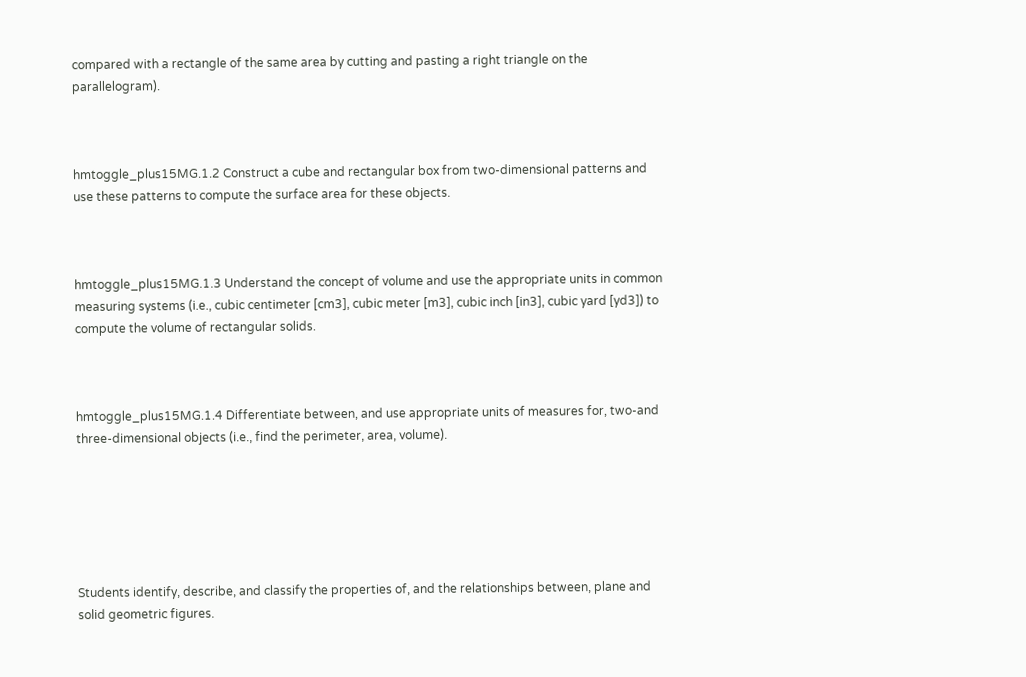compared with a rectangle of the same area by cutting and pasting a right triangle on the parallelogram).



hmtoggle_plus15MG.1.2 Construct a cube and rectangular box from two-dimensional patterns and use these patterns to compute the surface area for these objects.



hmtoggle_plus15MG.1.3 Understand the concept of volume and use the appropriate units in common measuring systems (i.e., cubic centimeter [cm3], cubic meter [m3], cubic inch [in3], cubic yard [yd3]) to compute the volume of rectangular solids.



hmtoggle_plus15MG.1.4 Differentiate between, and use appropriate units of measures for, two-and three-dimensional objects (i.e., find the perimeter, area, volume).






Students identify, describe, and classify the properties of, and the relationships between, plane and solid geometric figures.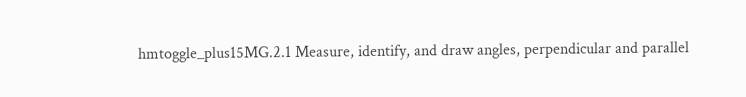hmtoggle_plus15MG.2.1 Measure, identify, and draw angles, perpendicular and parallel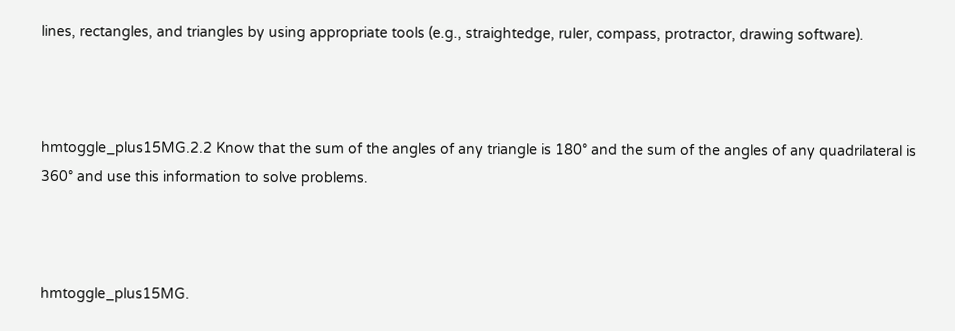lines, rectangles, and triangles by using appropriate tools (e.g., straightedge, ruler, compass, protractor, drawing software).



hmtoggle_plus15MG.2.2 Know that the sum of the angles of any triangle is 180° and the sum of the angles of any quadrilateral is 360° and use this information to solve problems.



hmtoggle_plus15MG.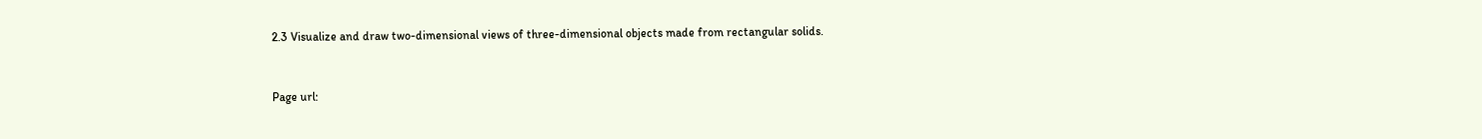2.3 Visualize and draw two-dimensional views of three-dimensional objects made from rectangular solids.



Page url: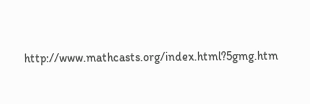http://www.mathcasts.org/index.html?5gmg.htm